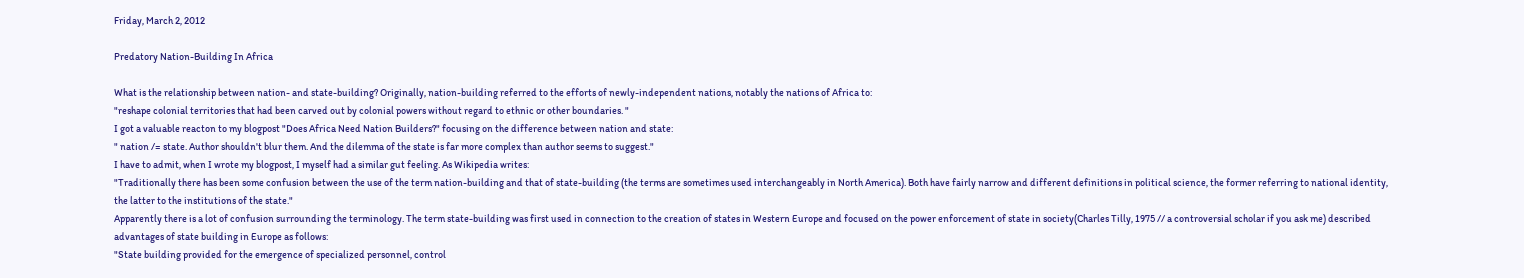Friday, March 2, 2012

Predatory Nation-Building In Africa

What is the relationship between nation- and state-building? Originally, nation-building referred to the efforts of newly-independent nations, notably the nations of Africa to:
"reshape colonial territories that had been carved out by colonial powers without regard to ethnic or other boundaries. "
I got a valuable reacton to my blogpost "Does Africa Need Nation Builders?" focusing on the difference between nation and state:
" nation /= state. Author shouldn't blur them. And the dilemma of the state is far more complex than author seems to suggest."
I have to admit, when I wrote my blogpost, I myself had a similar gut feeling. As Wikipedia writes:
"Traditionally there has been some confusion between the use of the term nation-building and that of state-building (the terms are sometimes used interchangeably in North America). Both have fairly narrow and different definitions in political science, the former referring to national identity, the latter to the institutions of the state."
Apparently there is a lot of confusion surrounding the terminology. The term state-building was first used in connection to the creation of states in Western Europe and focused on the power enforcement of state in society(Charles Tilly, 1975 // a controversial scholar if you ask me) described advantages of state building in Europe as follows:
"State building provided for the emergence of specialized personnel, control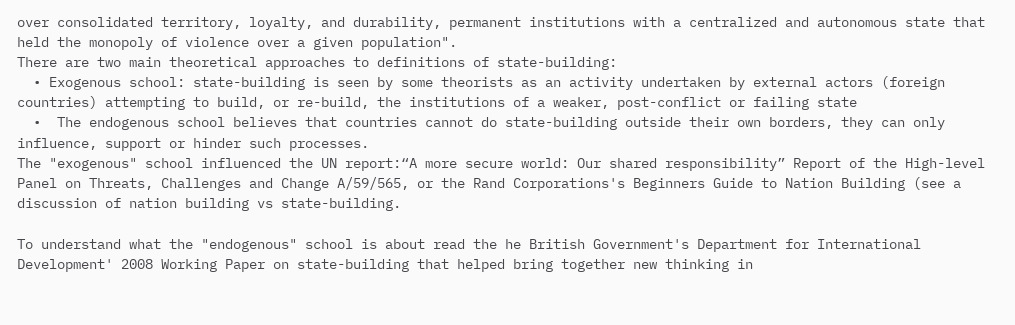over consolidated territory, loyalty, and durability, permanent institutions with a centralized and autonomous state that held the monopoly of violence over a given population".
There are two main theoretical approaches to definitions of state-building:
  • Exogenous school: state-building is seen by some theorists as an activity undertaken by external actors (foreign countries) attempting to build, or re-build, the institutions of a weaker, post-conflict or failing state
  •  The endogenous school believes that countries cannot do state-building outside their own borders, they can only influence, support or hinder such processes.
The "exogenous" school influenced the UN report:“A more secure world: Our shared responsibility” Report of the High-level Panel on Threats, Challenges and Change A/59/565, or the Rand Corporations's Beginners Guide to Nation Building (see a discussion of nation building vs state-building.

To understand what the "endogenous" school is about read the he British Government's Department for International Development' 2008 Working Paper on state-building that helped bring together new thinking in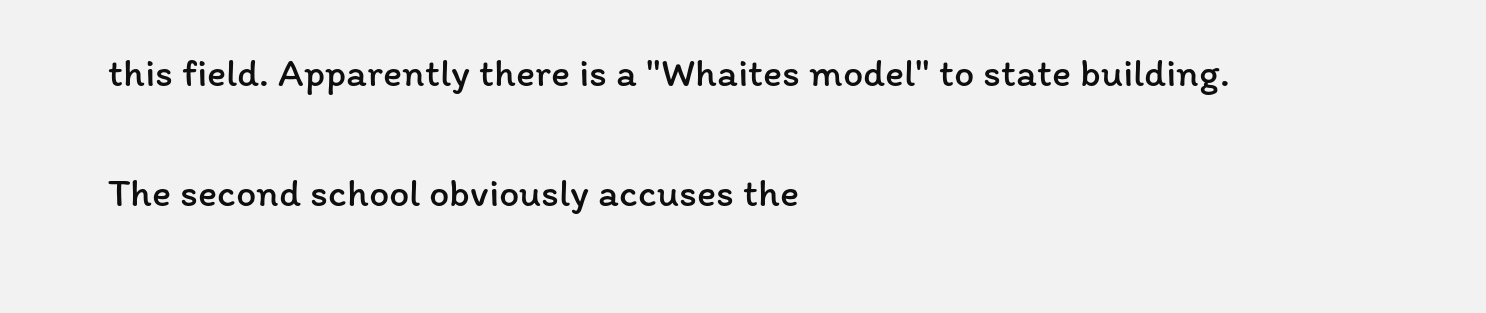this field. Apparently there is a "Whaites model" to state building.

The second school obviously accuses the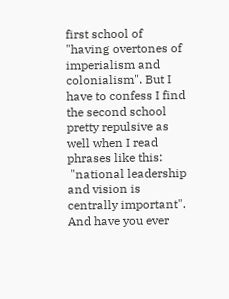first school of "having overtones of imperialism and colonialism". But I have to confess I find the second school pretty repulsive as well when I read phrases like this:
 "national leadership and vision is centrally important".
And have you ever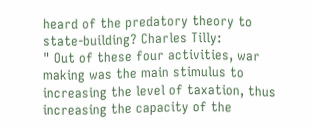heard of the predatory theory to state-building? Charles Tilly:
" Out of these four activities, war making was the main stimulus to increasing the level of taxation, thus increasing the capacity of the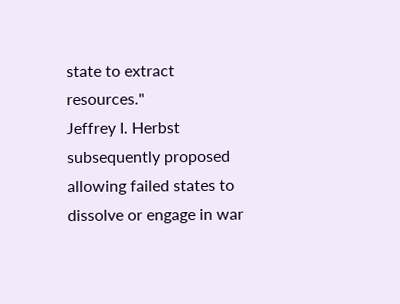state to extract resources."
Jeffrey I. Herbst subsequently proposed allowing failed states to dissolve or engage in war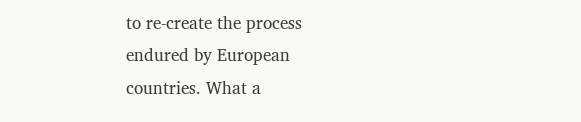to re-create the process endured by European countries. What a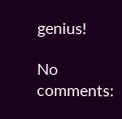genius!

No comments: